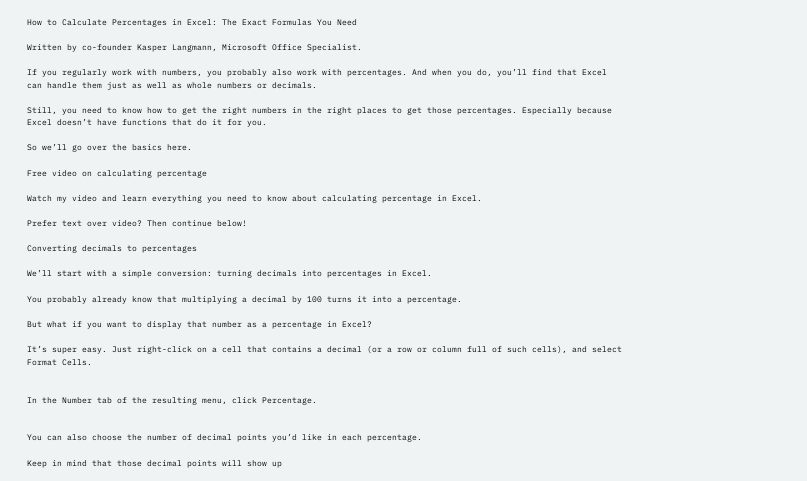How to Calculate Percentages in Excel: The Exact Formulas You Need

Written by co-founder Kasper Langmann, Microsoft Office Specialist.

If you regularly work with numbers, you probably also work with percentages. And when you do, you’ll find that Excel can handle them just as well as whole numbers or decimals.

Still, you need to know how to get the right numbers in the right places to get those percentages. Especially because Excel doesn’t have functions that do it for you.

So we’ll go over the basics here.

Free video on calculating percentage

Watch my video and learn everything you need to know about calculating percentage in Excel.

Prefer text over video? Then continue below!

Converting decimals to percentages

We’ll start with a simple conversion: turning decimals into percentages in Excel.

You probably already know that multiplying a decimal by 100 turns it into a percentage.

But what if you want to display that number as a percentage in Excel?

It’s super easy. Just right-click on a cell that contains a decimal (or a row or column full of such cells), and select Format Cells.


In the Number tab of the resulting menu, click Percentage.


You can also choose the number of decimal points you’d like in each percentage.

Keep in mind that those decimal points will show up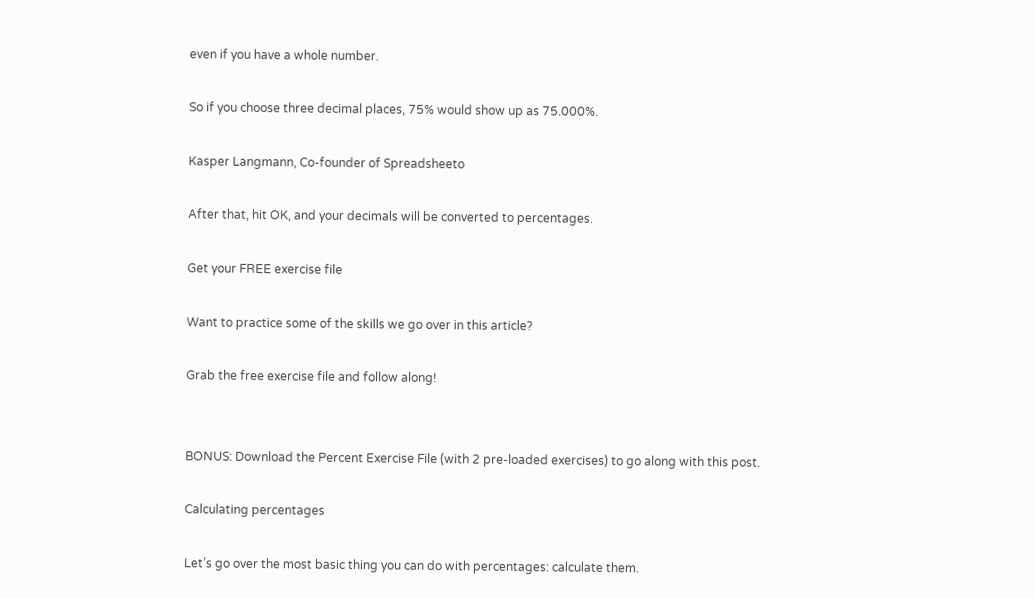even if you have a whole number.

So if you choose three decimal places, 75% would show up as 75.000%.

Kasper Langmann, Co-founder of Spreadsheeto

After that, hit OK, and your decimals will be converted to percentages.

Get your FREE exercise file

Want to practice some of the skills we go over in this article?

Grab the free exercise file and follow along!


BONUS: Download the Percent Exercise File (with 2 pre-loaded exercises) to go along with this post.

Calculating percentages

Let’s go over the most basic thing you can do with percentages: calculate them.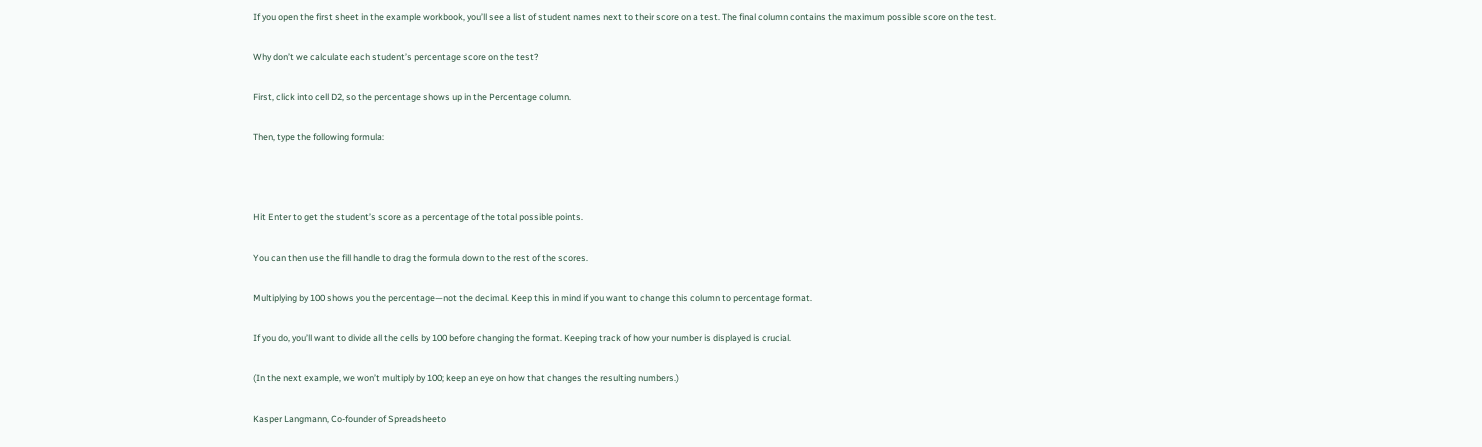If you open the first sheet in the example workbook, you’ll see a list of student names next to their score on a test. The final column contains the maximum possible score on the test.

Why don’t we calculate each student’s percentage score on the test?

First, click into cell D2, so the percentage shows up in the Percentage column.

Then, type the following formula:



Hit Enter to get the student’s score as a percentage of the total possible points.

You can then use the fill handle to drag the formula down to the rest of the scores.

Multiplying by 100 shows you the percentage—not the decimal. Keep this in mind if you want to change this column to percentage format.

If you do, you’ll want to divide all the cells by 100 before changing the format. Keeping track of how your number is displayed is crucial.

(In the next example, we won’t multiply by 100; keep an eye on how that changes the resulting numbers.)

Kasper Langmann, Co-founder of Spreadsheeto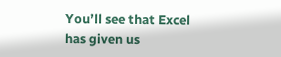You’ll see that Excel has given us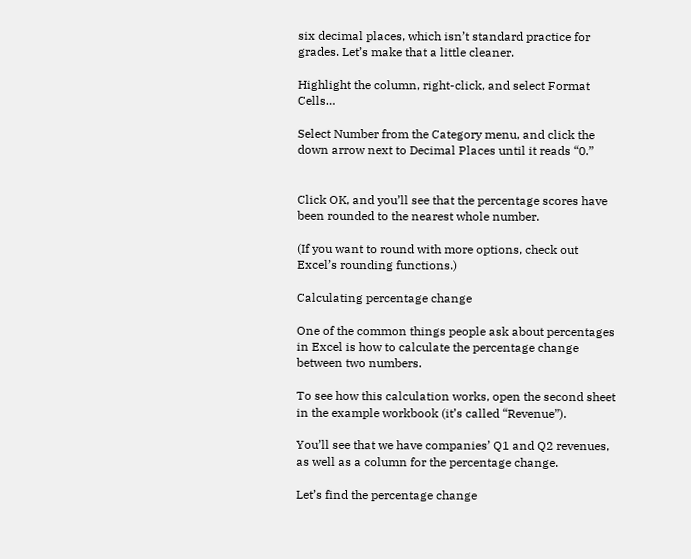six decimal places, which isn’t standard practice for grades. Let’s make that a little cleaner.

Highlight the column, right-click, and select Format Cells…

Select Number from the Category menu, and click the down arrow next to Decimal Places until it reads “0.”


Click OK, and you’ll see that the percentage scores have been rounded to the nearest whole number.

(If you want to round with more options, check out Excel’s rounding functions.)

Calculating percentage change

One of the common things people ask about percentages in Excel is how to calculate the percentage change between two numbers.

To see how this calculation works, open the second sheet in the example workbook (it’s called “Revenue”).

You’ll see that we have companies’ Q1 and Q2 revenues, as well as a column for the percentage change.

Let’s find the percentage change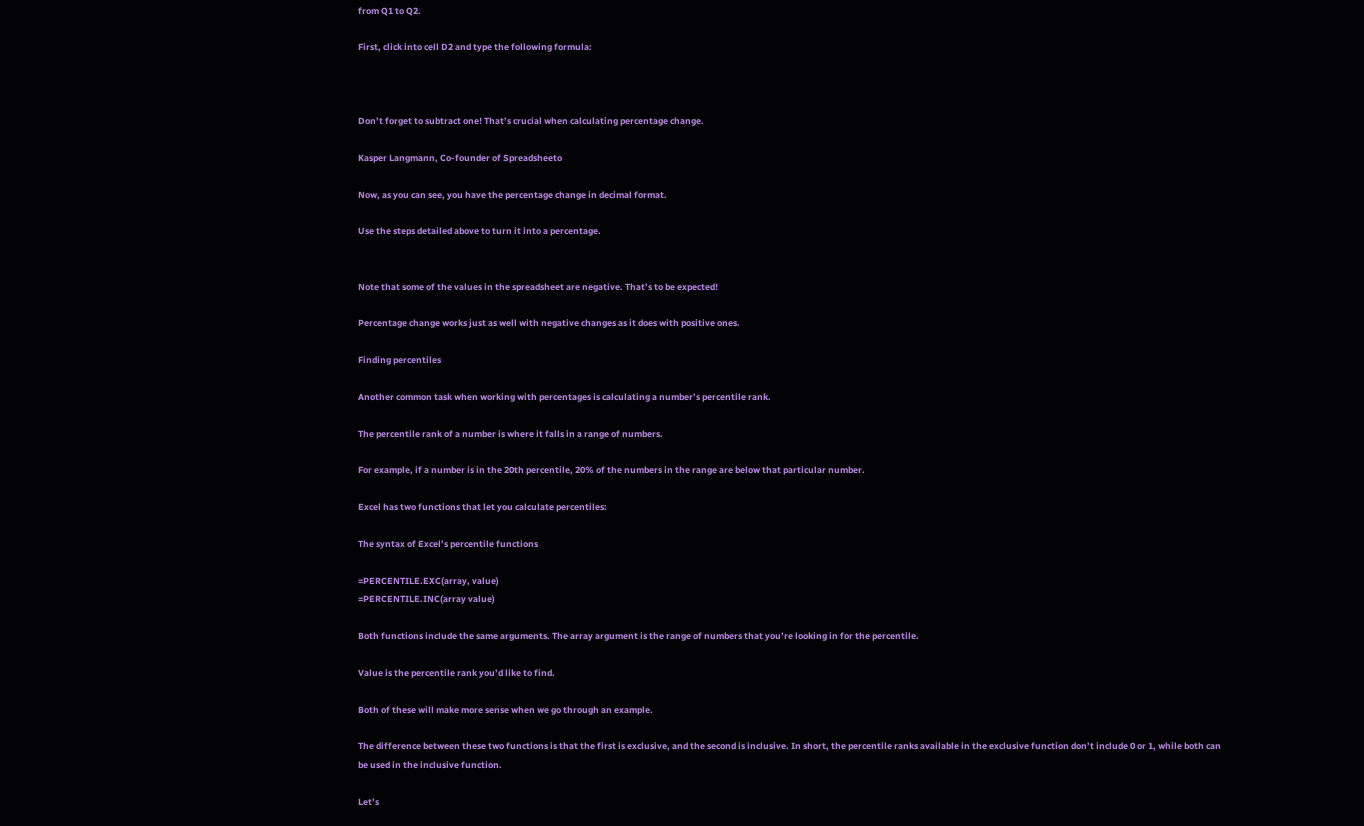from Q1 to Q2.

First, click into cell D2 and type the following formula:



Don’t forget to subtract one! That’s crucial when calculating percentage change.

Kasper Langmann, Co-founder of Spreadsheeto

Now, as you can see, you have the percentage change in decimal format.

Use the steps detailed above to turn it into a percentage.


Note that some of the values in the spreadsheet are negative. That’s to be expected!

Percentage change works just as well with negative changes as it does with positive ones.

Finding percentiles

Another common task when working with percentages is calculating a number’s percentile rank.

The percentile rank of a number is where it falls in a range of numbers.

For example, if a number is in the 20th percentile, 20% of the numbers in the range are below that particular number.

Excel has two functions that let you calculate percentiles:

The syntax of Excel’s percentile functions

=PERCENTILE.EXC(array, value)
=PERCENTILE.INC(array value)

Both functions include the same arguments. The array argument is the range of numbers that you’re looking in for the percentile.

Value is the percentile rank you’d like to find.

Both of these will make more sense when we go through an example.

The difference between these two functions is that the first is exclusive, and the second is inclusive. In short, the percentile ranks available in the exclusive function don’t include 0 or 1, while both can be used in the inclusive function.

Let’s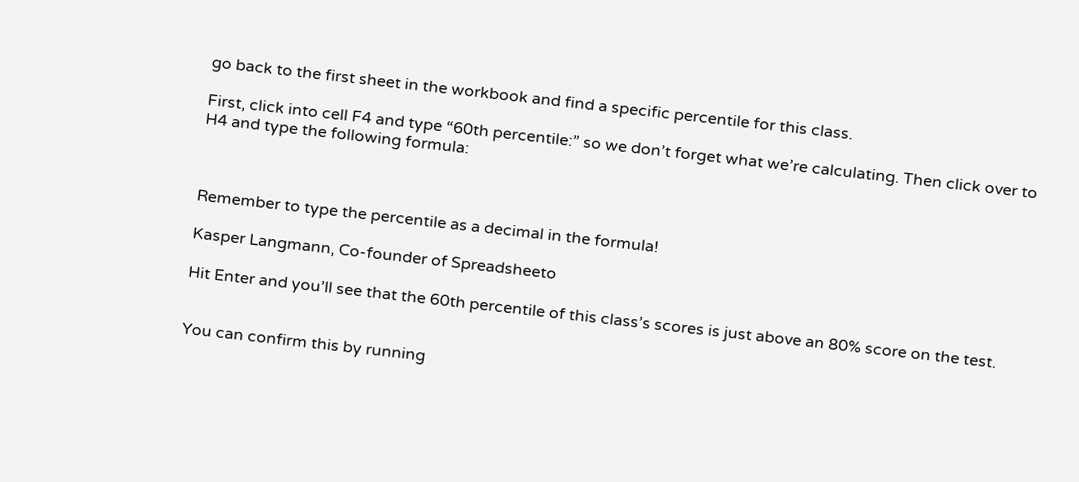go back to the first sheet in the workbook and find a specific percentile for this class.

First, click into cell F4 and type “60th percentile:” so we don’t forget what we’re calculating. Then click over to H4 and type the following formula:



Remember to type the percentile as a decimal in the formula!

Kasper Langmann, Co-founder of Spreadsheeto

Hit Enter and you’ll see that the 60th percentile of this class’s scores is just above an 80% score on the test.


You can confirm this by running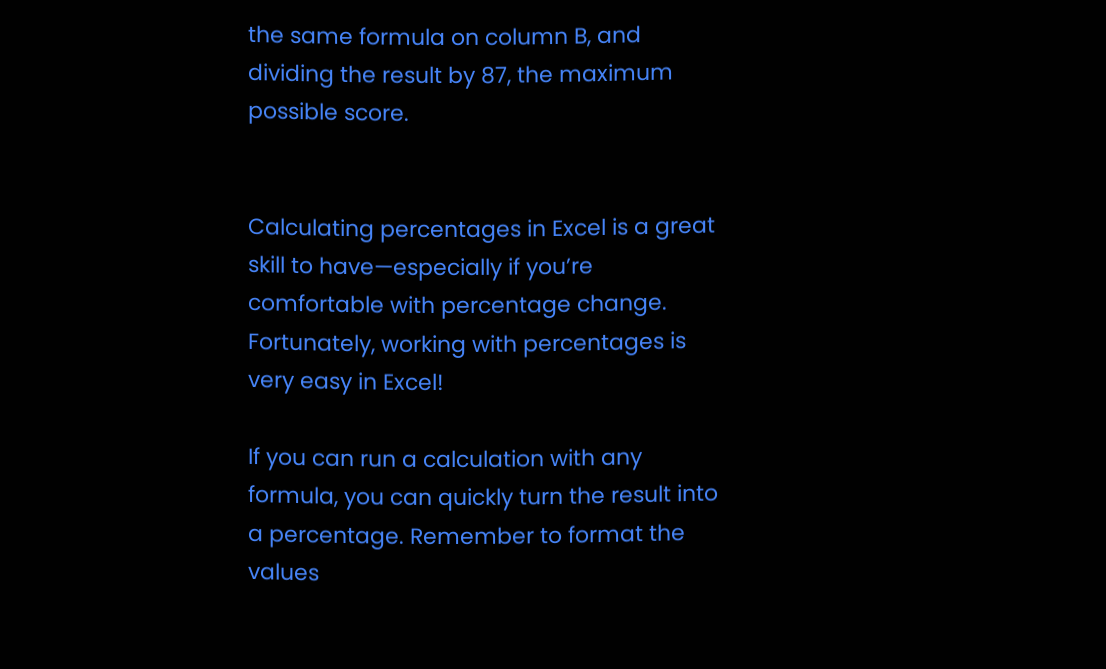the same formula on column B, and dividing the result by 87, the maximum possible score.


Calculating percentages in Excel is a great skill to have—especially if you’re comfortable with percentage change. Fortunately, working with percentages is very easy in Excel!

If you can run a calculation with any formula, you can quickly turn the result into a percentage. Remember to format the values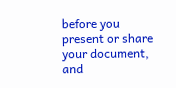before you present or share your document, and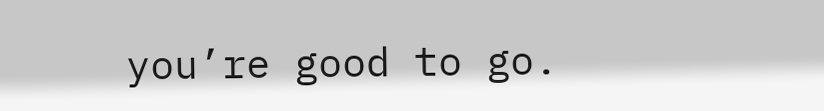you’re good to go.